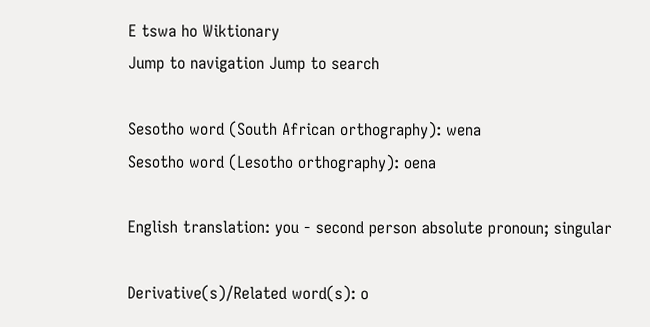E tswa ho Wiktionary
Jump to navigation Jump to search

Sesotho word (South African orthography): wena
Sesotho word (Lesotho orthography): oena

English translation: you - second person absolute pronoun; singular

Derivative(s)/Related word(s): o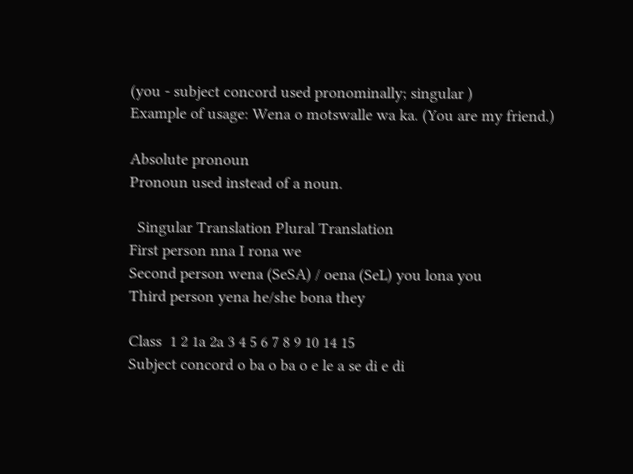(you - subject concord used pronominally; singular )
Example of usage: Wena o motswalle wa ka. (You are my friend.)

Absolute pronoun
Pronoun used instead of a noun.

  Singular Translation Plural Translation
First person nna I rona we
Second person wena (SeSA) / oena (SeL) you lona you
Third person yena he/she bona they

Class  1 2 1a 2a 3 4 5 6 7 8 9 10 14 15
Subject concord o ba o ba o e le a se di e di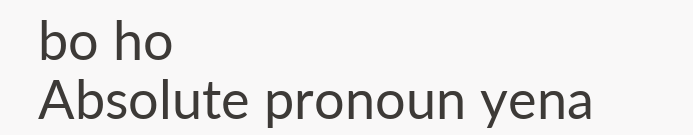bo ho
Absolute pronoun yena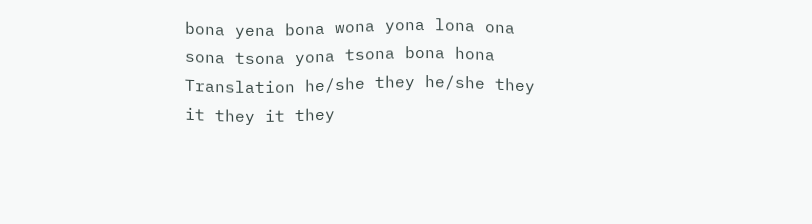bona yena bona wona yona lona ona sona tsona yona tsona bona hona
Translation he/she they he/she they it they it they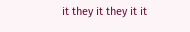it they it they it it